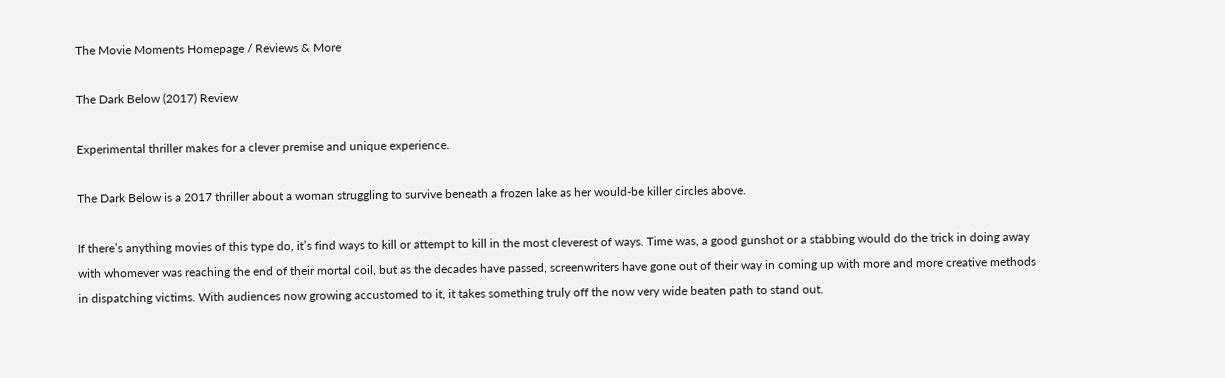The Movie Moments Homepage / Reviews & More

The Dark Below (2017) Review

Experimental thriller makes for a clever premise and unique experience.

The Dark Below is a 2017 thriller about a woman struggling to survive beneath a frozen lake as her would-be killer circles above.

If there’s anything movies of this type do, it’s find ways to kill or attempt to kill in the most cleverest of ways. Time was, a good gunshot or a stabbing would do the trick in doing away with whomever was reaching the end of their mortal coil, but as the decades have passed, screenwriters have gone out of their way in coming up with more and more creative methods in dispatching victims. With audiences now growing accustomed to it, it takes something truly off the now very wide beaten path to stand out.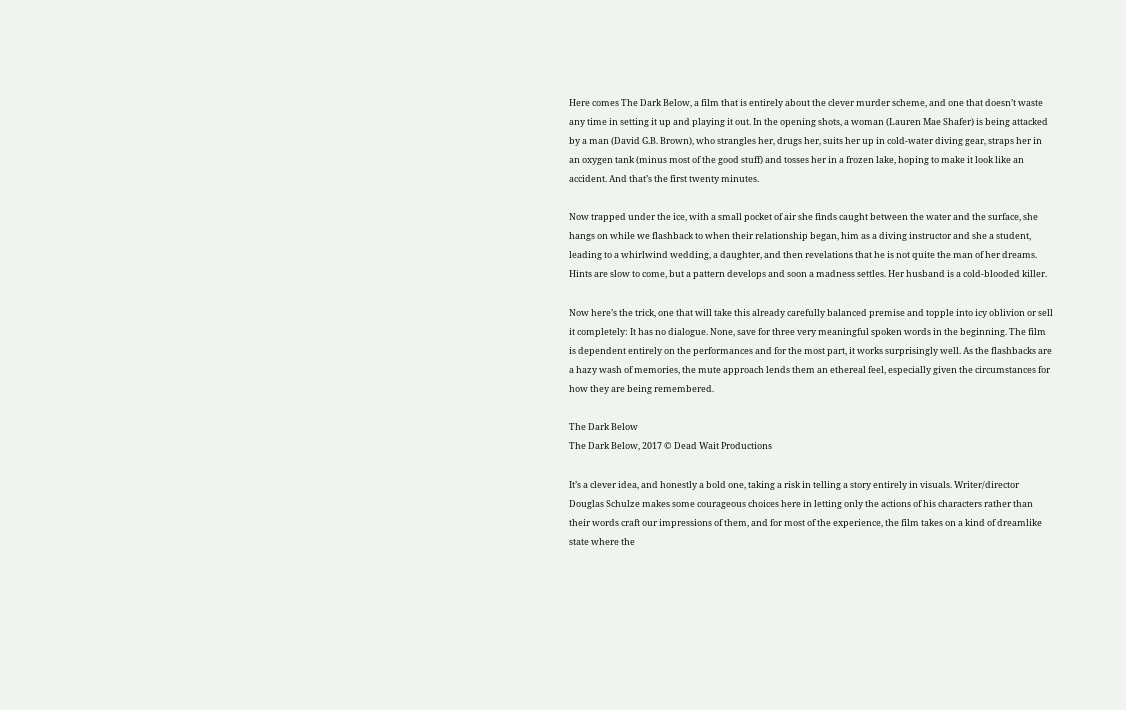Here comes The Dark Below, a film that is entirely about the clever murder scheme, and one that doesn’t waste any time in setting it up and playing it out. In the opening shots, a woman (Lauren Mae Shafer) is being attacked by a man (David G.B. Brown), who strangles her, drugs her, suits her up in cold-water diving gear, straps her in an oxygen tank (minus most of the good stuff) and tosses her in a frozen lake, hoping to make it look like an accident. And that’s the first twenty minutes.

Now trapped under the ice, with a small pocket of air she finds caught between the water and the surface, she hangs on while we flashback to when their relationship began, him as a diving instructor and she a student, leading to a whirlwind wedding, a daughter, and then revelations that he is not quite the man of her dreams. Hints are slow to come, but a pattern develops and soon a madness settles. Her husband is a cold-blooded killer.

Now here’s the trick, one that will take this already carefully balanced premise and topple into icy oblivion or sell it completely: It has no dialogue. None, save for three very meaningful spoken words in the beginning. The film is dependent entirely on the performances and for the most part, it works surprisingly well. As the flashbacks are a hazy wash of memories, the mute approach lends them an ethereal feel, especially given the circumstances for how they are being remembered.

The Dark Below
The Dark Below, 2017 © Dead Wait Productions

It’s a clever idea, and honestly a bold one, taking a risk in telling a story entirely in visuals. Writer/director Douglas Schulze makes some courageous choices here in letting only the actions of his characters rather than their words craft our impressions of them, and for most of the experience, the film takes on a kind of dreamlike state where the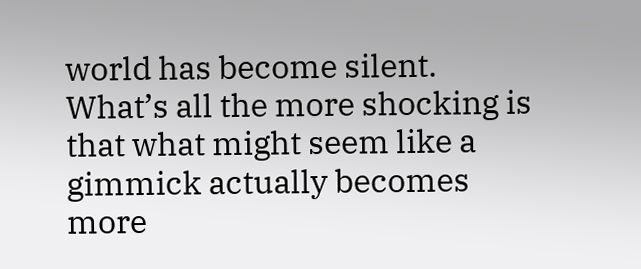world has become silent. What’s all the more shocking is that what might seem like a gimmick actually becomes more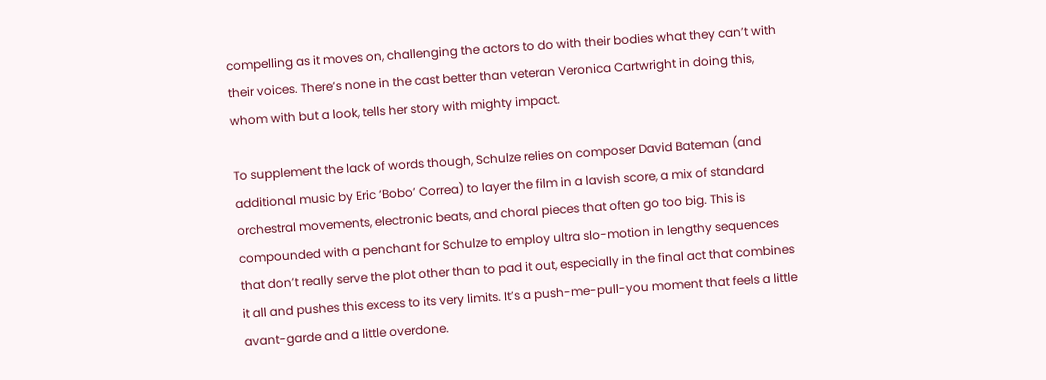compelling as it moves on, challenging the actors to do with their bodies what they can’t with their voices. There’s none in the cast better than veteran Veronica Cartwright in doing this, whom with but a look, tells her story with mighty impact.

To supplement the lack of words though, Schulze relies on composer David Bateman (and additional music by Eric ‘Bobo’ Correa) to layer the film in a lavish score, a mix of standard orchestral movements, electronic beats, and choral pieces that often go too big. This is compounded with a penchant for Schulze to employ ultra slo-motion in lengthy sequences that don’t really serve the plot other than to pad it out, especially in the final act that combines it all and pushes this excess to its very limits. It’s a push-me-pull-you moment that feels a little avant-garde and a little overdone.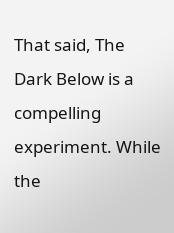That said, The Dark Below is a compelling experiment. While the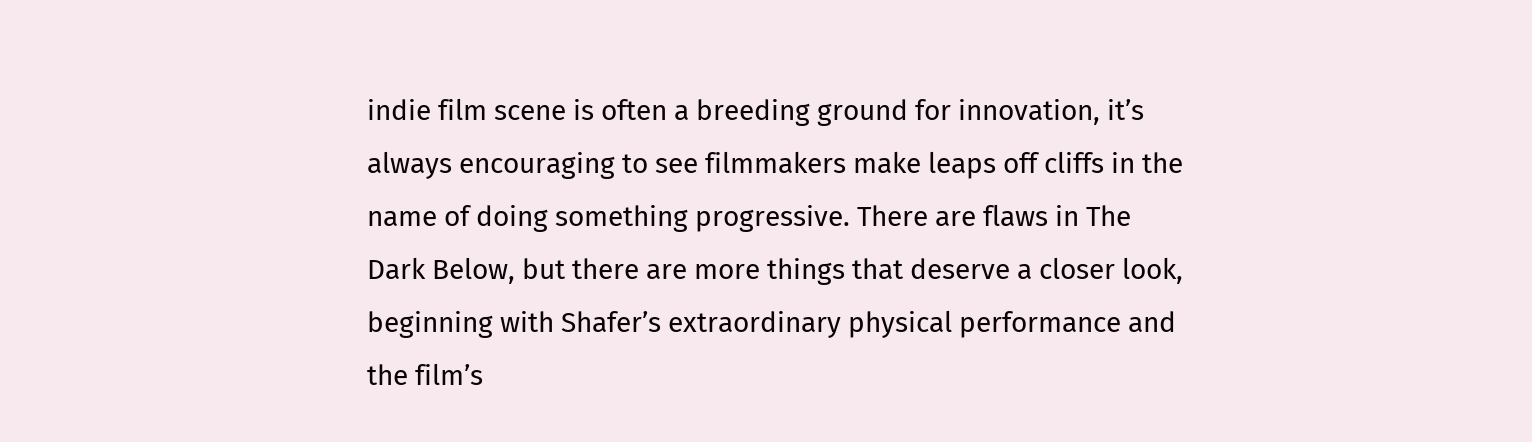indie film scene is often a breeding ground for innovation, it’s always encouraging to see filmmakers make leaps off cliffs in the name of doing something progressive. There are flaws in The Dark Below, but there are more things that deserve a closer look, beginning with Shafer’s extraordinary physical performance and the film’s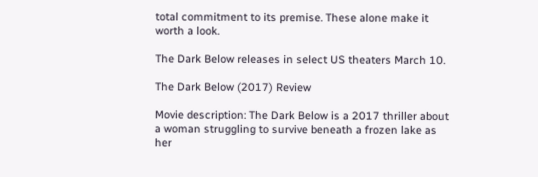total commitment to its premise. These alone make it worth a look.

The Dark Below releases in select US theaters March 10.

The Dark Below (2017) Review

Movie description: The Dark Below is a 2017 thriller about a woman struggling to survive beneath a frozen lake as her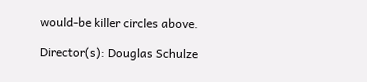would-be killer circles above.

Director(s): Douglas Schulze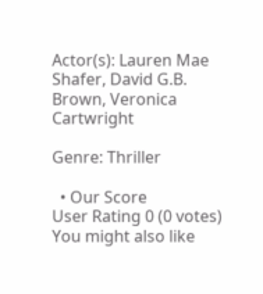Actor(s): Lauren Mae Shafer, David G.B. Brown, Veronica Cartwright

Genre: Thriller

  • Our Score
User Rating 0 (0 votes)
You might also like